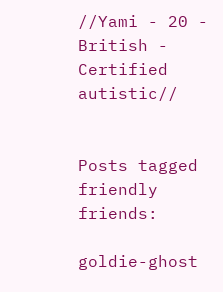//Yami - 20 - British - Certified autistic//


Posts tagged friendly friends:

goldie-ghost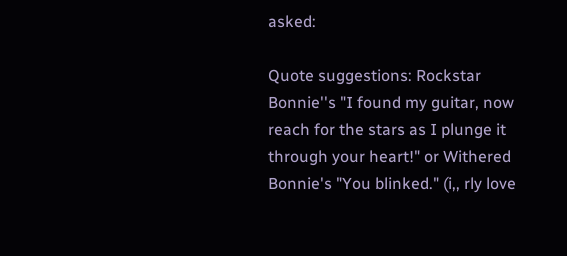asked:

Quote suggestions: Rockstar Bonnie''s "I found my guitar, now reach for the stars as I plunge it through your heart!" or Withered Bonnie's "You blinked." (i,, rly love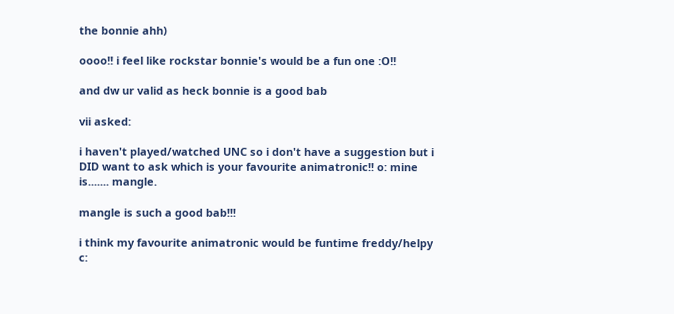the bonnie ahh)

oooo!! i feel like rockstar bonnie's would be a fun one :O!!

and dw ur valid as heck bonnie is a good bab

vii asked:

i haven't played/watched UNC so i don't have a suggestion but i DID want to ask which is your favourite animatronic!! o: mine is....... mangle.

mangle is such a good bab!!!

i think my favourite animatronic would be funtime freddy/helpy c: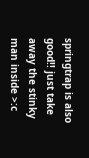springtrap is also good!! just take away the stinky man inside >:c